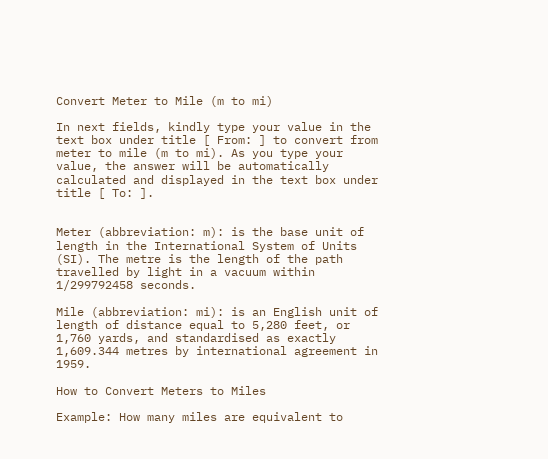Convert Meter to Mile (m to mi)

In next fields, kindly type your value in the text box under title [ From: ] to convert from meter to mile (m to mi). As you type your value, the answer will be automatically calculated and displayed in the text box under title [ To: ].


Meter (abbreviation: m): is the base unit of length in the International System of Units (SI). The metre is the length of the path travelled by light in a vacuum within 1/299792458 seconds.

Mile (abbreviation: mi): is an English unit of length of distance equal to 5,280 feet, or 1,760 yards, and standardised as exactly 1,609.344 metres by international agreement in 1959.

How to Convert Meters to Miles

Example: How many miles are equivalent to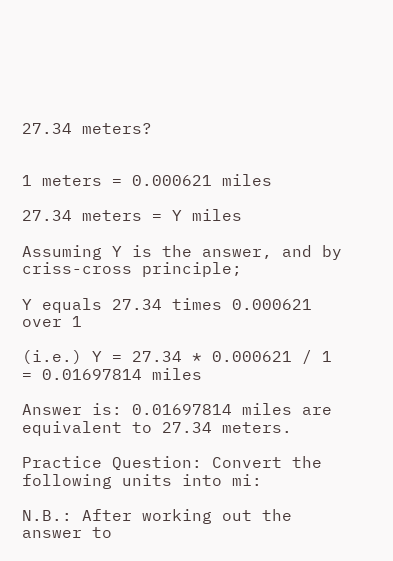27.34 meters?


1 meters = 0.000621 miles

27.34 meters = Y miles

Assuming Y is the answer, and by criss-cross principle;

Y equals 27.34 times 0.000621 over 1

(i.e.) Y = 27.34 * 0.000621 / 1 = 0.01697814 miles

Answer is: 0.01697814 miles are equivalent to 27.34 meters.

Practice Question: Convert the following units into mi:

N.B.: After working out the answer to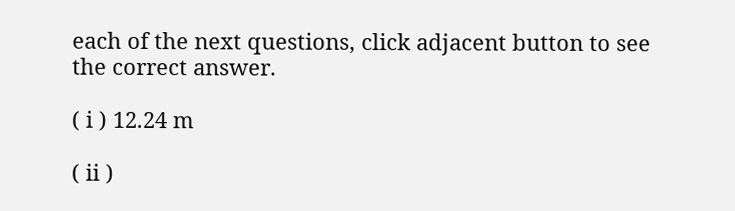each of the next questions, click adjacent button to see the correct answer.

( i ) 12.24 m

( ii )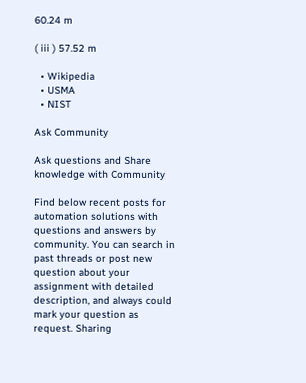60.24 m

( iii ) 57.52 m

  • Wikipedia
  • USMA
  • NIST

Ask Community

Ask questions and Share knowledge with Community

Find below recent posts for automation solutions with questions and answers by community. You can search in past threads or post new question about your assignment with detailed description, and always could mark your question as request. Sharing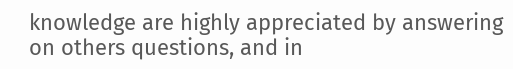knowledge are highly appreciated by answering on others questions, and in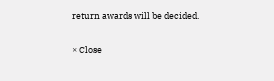return awards will be decided.

× Close